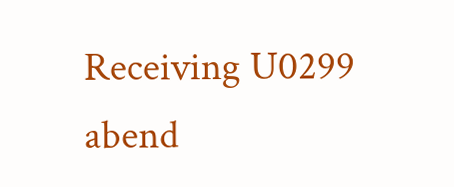Receiving U0299 abend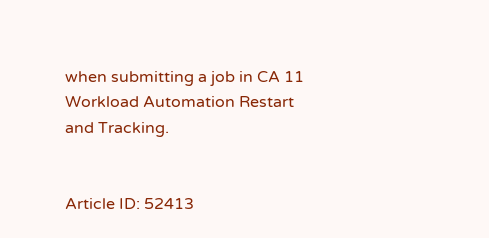when submitting a job in CA 11 Workload Automation Restart and Tracking.


Article ID: 52413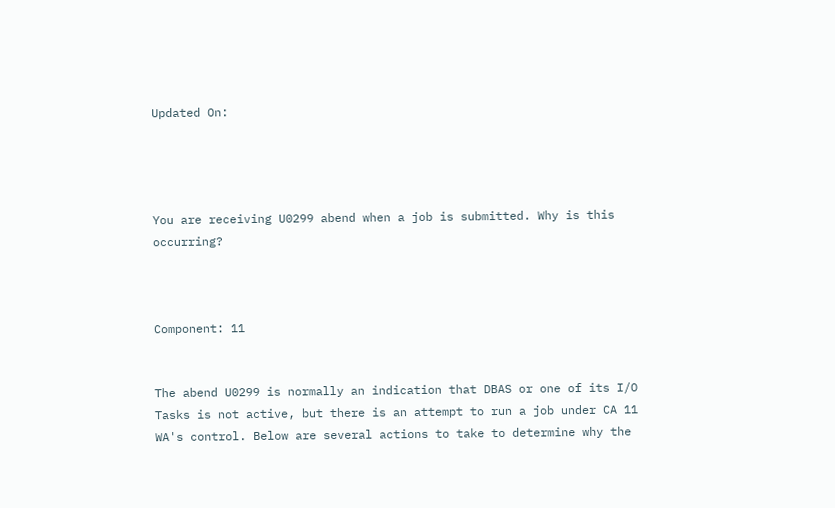Updated On:




You are receiving U0299 abend when a job is submitted. Why is this occurring?



Component: 11


The abend U0299 is normally an indication that DBAS or one of its I/O Tasks is not active, but there is an attempt to run a job under CA 11 WA's control. Below are several actions to take to determine why the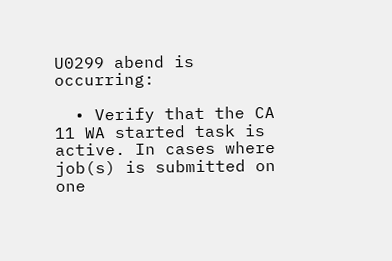U0299 abend is occurring:

  • Verify that the CA 11 WA started task is active. In cases where job(s) is submitted on one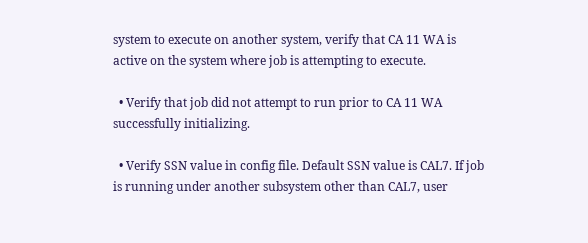system to execute on another system, verify that CA 11 WA is active on the system where job is attempting to execute.

  • Verify that job did not attempt to run prior to CA 11 WA successfully initializing.

  • Verify SSN value in config file. Default SSN value is CAL7. If job is running under another subsystem other than CAL7, user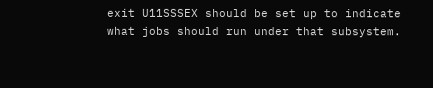exit U11SSSEX should be set up to indicate what jobs should run under that subsystem.